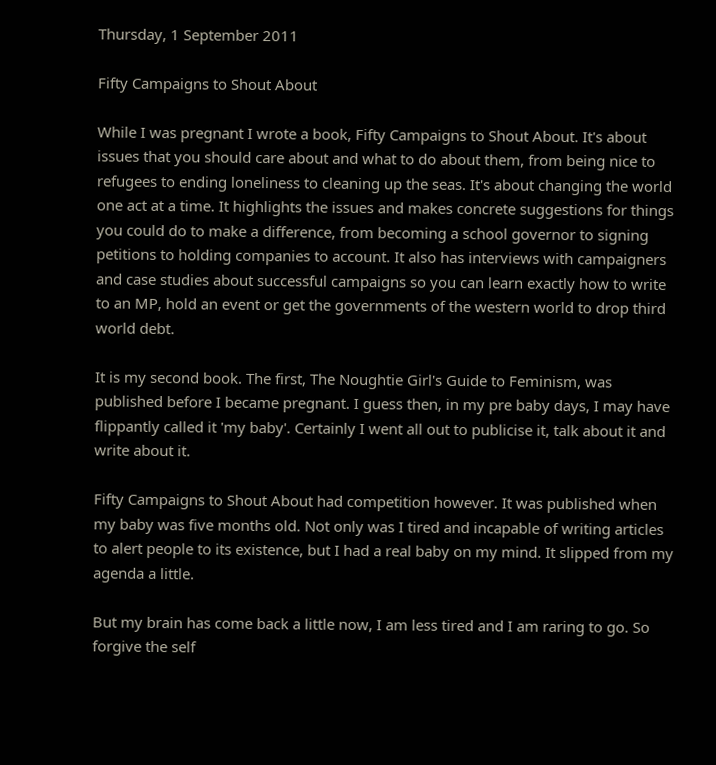Thursday, 1 September 2011

Fifty Campaigns to Shout About

While I was pregnant I wrote a book, Fifty Campaigns to Shout About. It's about issues that you should care about and what to do about them, from being nice to refugees to ending loneliness to cleaning up the seas. It's about changing the world one act at a time. It highlights the issues and makes concrete suggestions for things you could do to make a difference, from becoming a school governor to signing petitions to holding companies to account. It also has interviews with campaigners and case studies about successful campaigns so you can learn exactly how to write to an MP, hold an event or get the governments of the western world to drop third world debt.

It is my second book. The first, The Noughtie Girl's Guide to Feminism, was published before I became pregnant. I guess then, in my pre baby days, I may have flippantly called it 'my baby'. Certainly I went all out to publicise it, talk about it and write about it.

Fifty Campaigns to Shout About had competition however. It was published when my baby was five months old. Not only was I tired and incapable of writing articles to alert people to its existence, but I had a real baby on my mind. It slipped from my agenda a little.

But my brain has come back a little now, I am less tired and I am raring to go. So forgive the self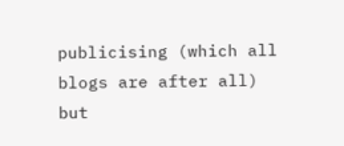publicising (which all blogs are after all) but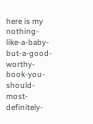here is my nothing-like-a-baby-but-a-good-worthy-book-you-should-most-definitely-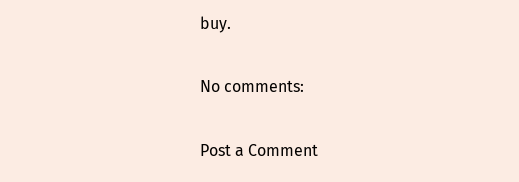buy.

No comments:

Post a Comment